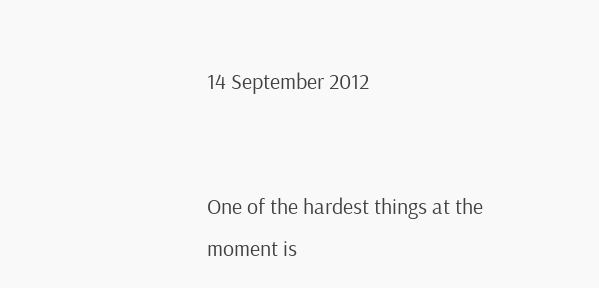14 September 2012


One of the hardest things at the moment is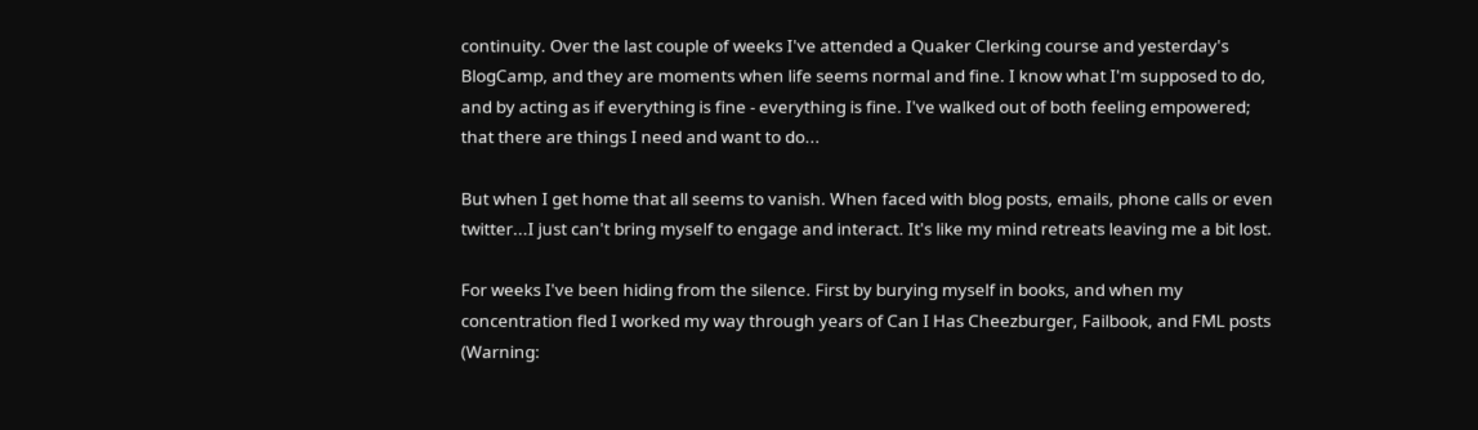continuity. Over the last couple of weeks I've attended a Quaker Clerking course and yesterday's BlogCamp, and they are moments when life seems normal and fine. I know what I'm supposed to do, and by acting as if everything is fine - everything is fine. I've walked out of both feeling empowered; that there are things I need and want to do...

But when I get home that all seems to vanish. When faced with blog posts, emails, phone calls or even twitter...I just can't bring myself to engage and interact. It's like my mind retreats leaving me a bit lost.

For weeks I've been hiding from the silence. First by burying myself in books, and when my concentration fled I worked my way through years of Can I Has Cheezburger, Failbook, and FML posts (Warning: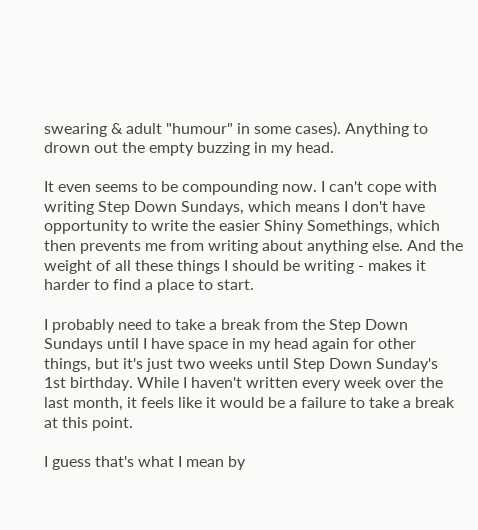swearing & adult "humour" in some cases). Anything to drown out the empty buzzing in my head.

It even seems to be compounding now. I can't cope with writing Step Down Sundays, which means I don't have opportunity to write the easier Shiny Somethings, which then prevents me from writing about anything else. And the weight of all these things I should be writing - makes it harder to find a place to start.

I probably need to take a break from the Step Down Sundays until I have space in my head again for other things, but it's just two weeks until Step Down Sunday's 1st birthday. While I haven't written every week over the last month, it feels like it would be a failure to take a break at this point.

I guess that's what I mean by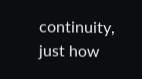continuity, just how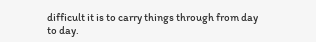difficult it is to carry things through from day to day.